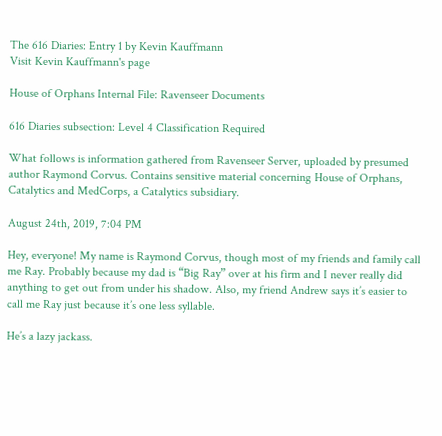The 616 Diaries: Entry 1 by Kevin Kauffmann
Visit Kevin Kauffmann's page

House of Orphans Internal File: Ravenseer Documents

616 Diaries subsection: Level 4 Classification Required

What follows is information gathered from Ravenseer Server, uploaded by presumed author Raymond Corvus. Contains sensitive material concerning House of Orphans, Catalytics and MedCorps, a Catalytics subsidiary.

August 24th, 2019, 7:04 PM

Hey, everyone! My name is Raymond Corvus, though most of my friends and family call me Ray. Probably because my dad is “Big Ray” over at his firm and I never really did anything to get out from under his shadow. Also, my friend Andrew says it’s easier to call me Ray just because it’s one less syllable.

He’s a lazy jackass.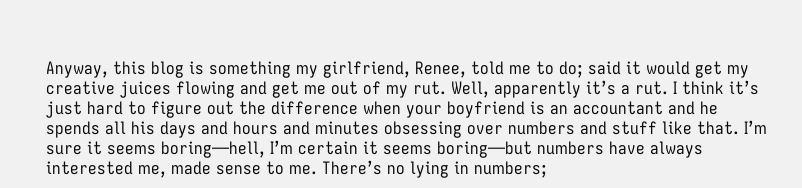Anyway, this blog is something my girlfriend, Renee, told me to do; said it would get my creative juices flowing and get me out of my rut. Well, apparently it’s a rut. I think it’s just hard to figure out the difference when your boyfriend is an accountant and he spends all his days and hours and minutes obsessing over numbers and stuff like that. I’m sure it seems boring—hell, I’m certain it seems boring—but numbers have always interested me, made sense to me. There’s no lying in numbers;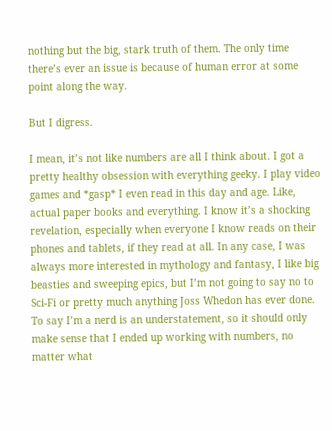nothing but the big, stark truth of them. The only time there’s ever an issue is because of human error at some point along the way.

But I digress.

I mean, it’s not like numbers are all I think about. I got a pretty healthy obsession with everything geeky. I play video games and *gasp* I even read in this day and age. Like, actual paper books and everything. I know it’s a shocking revelation, especially when everyone I know reads on their phones and tablets, if they read at all. In any case, I was always more interested in mythology and fantasy, I like big beasties and sweeping epics, but I’m not going to say no to Sci-Fi or pretty much anything Joss Whedon has ever done. To say I’m a nerd is an understatement, so it should only make sense that I ended up working with numbers, no matter what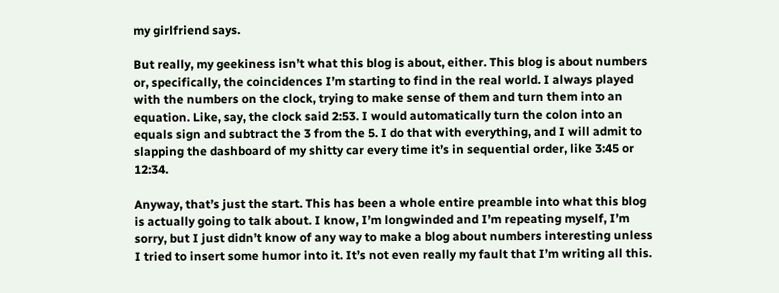my girlfriend says.

But really, my geekiness isn’t what this blog is about, either. This blog is about numbers or, specifically, the coincidences I’m starting to find in the real world. I always played with the numbers on the clock, trying to make sense of them and turn them into an equation. Like, say, the clock said 2:53. I would automatically turn the colon into an equals sign and subtract the 3 from the 5. I do that with everything, and I will admit to slapping the dashboard of my shitty car every time it’s in sequential order, like 3:45 or 12:34.

Anyway, that’s just the start. This has been a whole entire preamble into what this blog is actually going to talk about. I know, I’m longwinded and I’m repeating myself, I’m sorry, but I just didn’t know of any way to make a blog about numbers interesting unless I tried to insert some humor into it. It’s not even really my fault that I’m writing all this.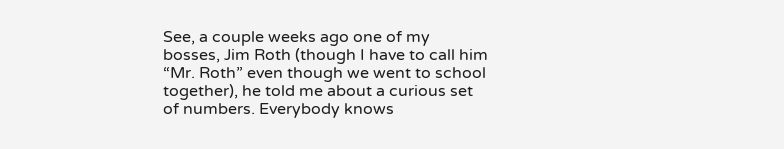See, a couple weeks ago one of my bosses, Jim Roth (though I have to call him “Mr. Roth” even though we went to school together), he told me about a curious set of numbers. Everybody knows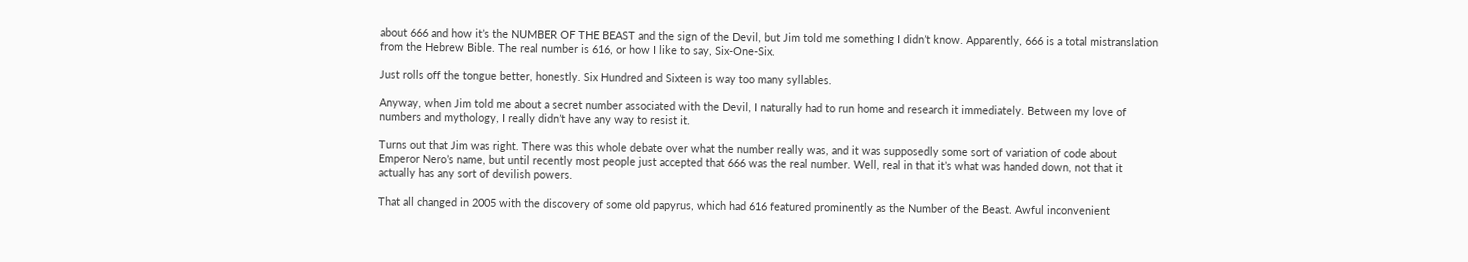about 666 and how it’s the NUMBER OF THE BEAST and the sign of the Devil, but Jim told me something I didn’t know. Apparently, 666 is a total mistranslation from the Hebrew Bible. The real number is 616, or how I like to say, Six-One-Six.

Just rolls off the tongue better, honestly. Six Hundred and Sixteen is way too many syllables.

Anyway, when Jim told me about a secret number associated with the Devil, I naturally had to run home and research it immediately. Between my love of numbers and mythology, I really didn’t have any way to resist it.

Turns out that Jim was right. There was this whole debate over what the number really was, and it was supposedly some sort of variation of code about Emperor Nero’s name, but until recently most people just accepted that 666 was the real number. Well, real in that it’s what was handed down, not that it actually has any sort of devilish powers.

That all changed in 2005 with the discovery of some old papyrus, which had 616 featured prominently as the Number of the Beast. Awful inconvenient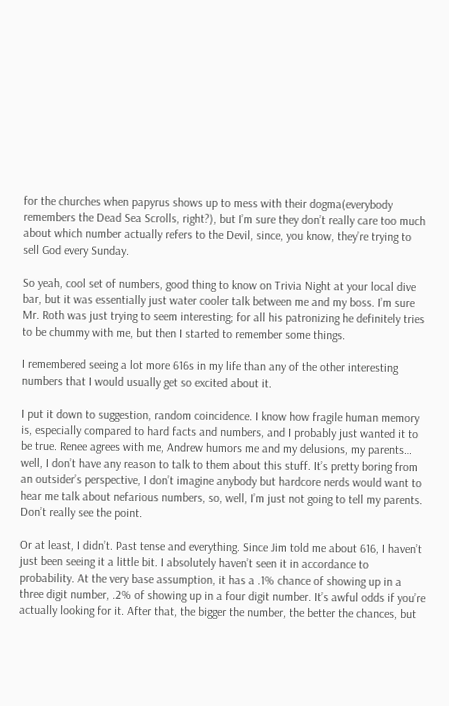for the churches when papyrus shows up to mess with their dogma(everybody remembers the Dead Sea Scrolls, right?), but I’m sure they don’t really care too much about which number actually refers to the Devil, since, you know, they’re trying to sell God every Sunday.

So yeah, cool set of numbers, good thing to know on Trivia Night at your local dive bar, but it was essentially just water cooler talk between me and my boss. I’m sure Mr. Roth was just trying to seem interesting; for all his patronizing he definitely tries to be chummy with me, but then I started to remember some things.

I remembered seeing a lot more 616s in my life than any of the other interesting numbers that I would usually get so excited about it.

I put it down to suggestion, random coincidence. I know how fragile human memory is, especially compared to hard facts and numbers, and I probably just wanted it to be true. Renee agrees with me, Andrew humors me and my delusions, my parents… well, I don’t have any reason to talk to them about this stuff. It’s pretty boring from an outsider’s perspective, I don’t imagine anybody but hardcore nerds would want to hear me talk about nefarious numbers, so, well, I’m just not going to tell my parents. Don’t really see the point.

Or at least, I didn’t. Past tense and everything. Since Jim told me about 616, I haven’t just been seeing it a little bit. I absolutely haven’t seen it in accordance to probability. At the very base assumption, it has a .1% chance of showing up in a three digit number, .2% of showing up in a four digit number. It’s awful odds if you’re actually looking for it. After that, the bigger the number, the better the chances, but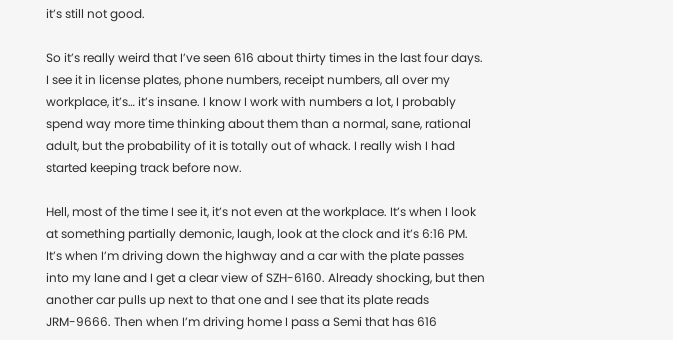it’s still not good.

So it’s really weird that I’ve seen 616 about thirty times in the last four days. I see it in license plates, phone numbers, receipt numbers, all over my workplace, it’s… it’s insane. I know I work with numbers a lot, I probably spend way more time thinking about them than a normal, sane, rational adult, but the probability of it is totally out of whack. I really wish I had started keeping track before now.

Hell, most of the time I see it, it’s not even at the workplace. It’s when I look at something partially demonic, laugh, look at the clock and it’s 6:16 PM. It’s when I’m driving down the highway and a car with the plate passes into my lane and I get a clear view of SZH-6160. Already shocking, but then another car pulls up next to that one and I see that its plate reads JRM-9666. Then when I’m driving home I pass a Semi that has 616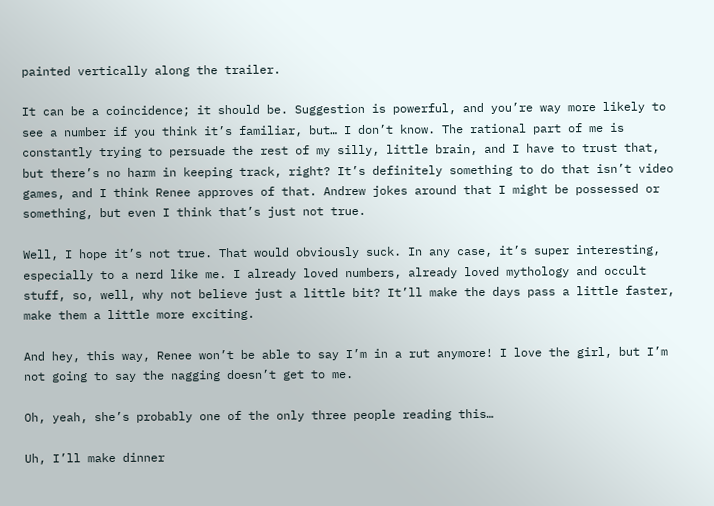painted vertically along the trailer.

It can be a coincidence; it should be. Suggestion is powerful, and you’re way more likely to see a number if you think it’s familiar, but… I don’t know. The rational part of me is constantly trying to persuade the rest of my silly, little brain, and I have to trust that, but there’s no harm in keeping track, right? It’s definitely something to do that isn’t video games, and I think Renee approves of that. Andrew jokes around that I might be possessed or something, but even I think that’s just not true.

Well, I hope it’s not true. That would obviously suck. In any case, it’s super interesting, especially to a nerd like me. I already loved numbers, already loved mythology and occult stuff, so, well, why not believe just a little bit? It’ll make the days pass a little faster, make them a little more exciting.

And hey, this way, Renee won’t be able to say I’m in a rut anymore! I love the girl, but I’m not going to say the nagging doesn’t get to me.

Oh, yeah, she’s probably one of the only three people reading this…

Uh, I’ll make dinner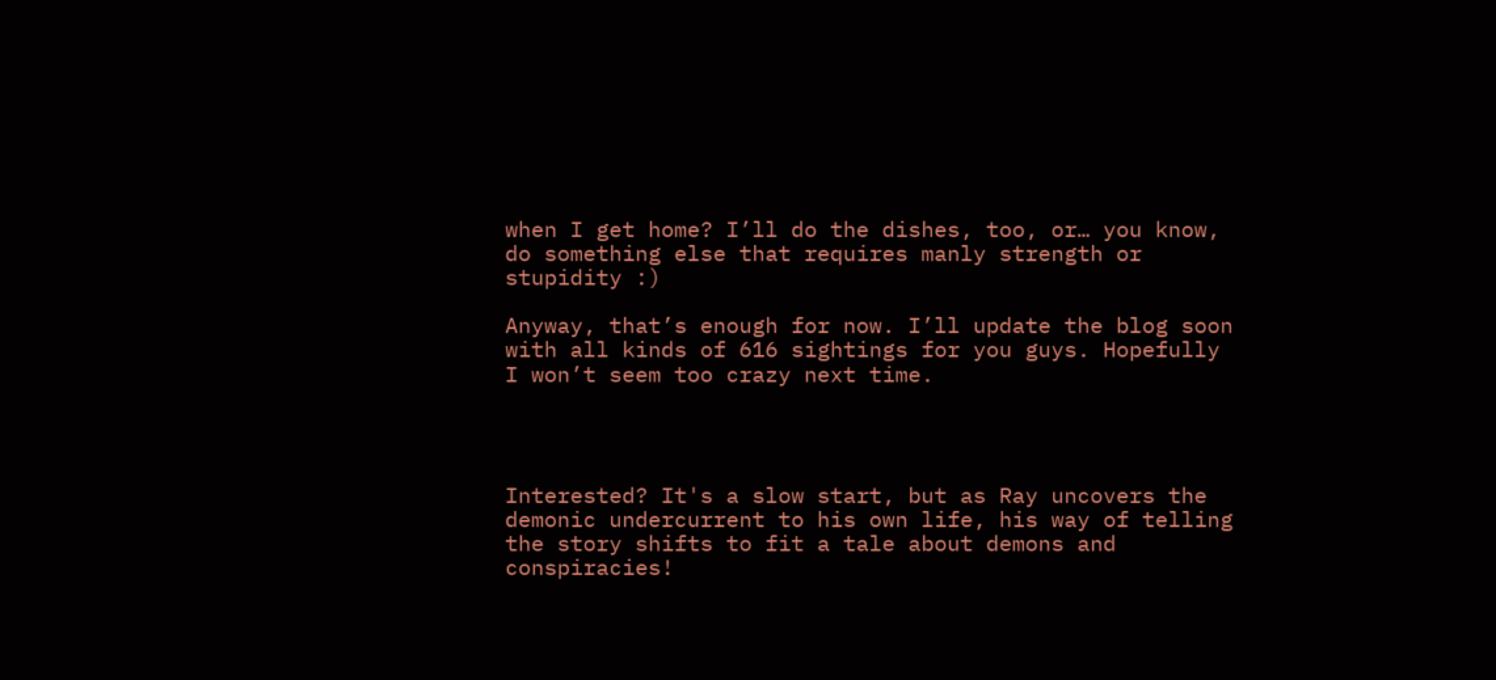when I get home? I’ll do the dishes, too, or… you know, do something else that requires manly strength or stupidity :)

Anyway, that’s enough for now. I’ll update the blog soon with all kinds of 616 sightings for you guys. Hopefully I won’t seem too crazy next time.




Interested? It's a slow start, but as Ray uncovers the demonic undercurrent to his own life, his way of telling the story shifts to fit a tale about demons and conspiracies!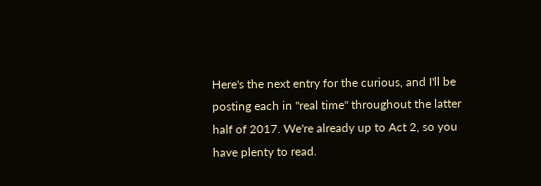Here's the next entry for the curious, and I'll be posting each in "real time" throughout the latter half of 2017. We're already up to Act 2, so you have plenty to read.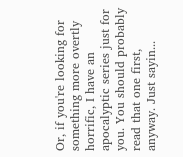Or, if you're looking for something more overtly horrific, I have an apocalyptic series just for you. You should probably read that one first, anyway. Just sayin...